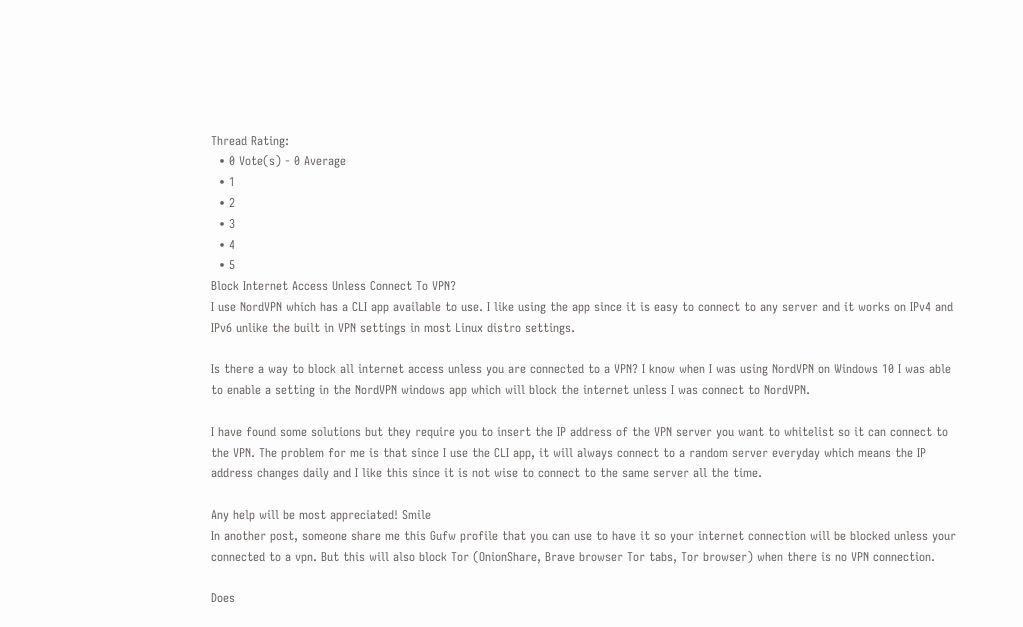Thread Rating:
  • 0 Vote(s) - 0 Average
  • 1
  • 2
  • 3
  • 4
  • 5
Block Internet Access Unless Connect To VPN?
I use NordVPN which has a CLI app available to use. I like using the app since it is easy to connect to any server and it works on IPv4 and IPv6 unlike the built in VPN settings in most Linux distro settings.

Is there a way to block all internet access unless you are connected to a VPN? I know when I was using NordVPN on Windows 10 I was able to enable a setting in the NordVPN windows app which will block the internet unless I was connect to NordVPN.

I have found some solutions but they require you to insert the IP address of the VPN server you want to whitelist so it can connect to the VPN. The problem for me is that since I use the CLI app, it will always connect to a random server everyday which means the IP address changes daily and I like this since it is not wise to connect to the same server all the time.

Any help will be most appreciated! Smile
In another post, someone share me this Gufw profile that you can use to have it so your internet connection will be blocked unless your connected to a vpn. But this will also block Tor (OnionShare, Brave browser Tor tabs, Tor browser) when there is no VPN connection.

Does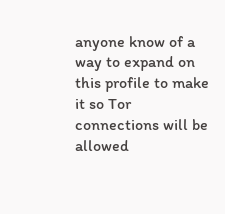anyone know of a way to expand on this profile to make it so Tor connections will be allowed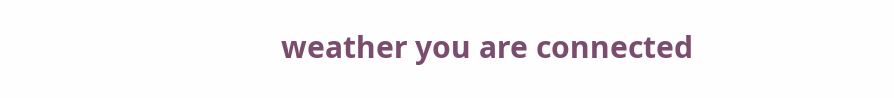weather you are connected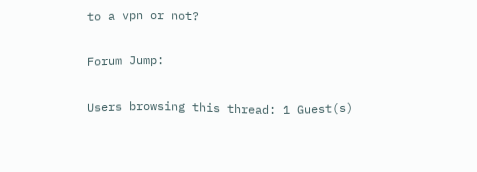to a vpn or not?

Forum Jump:

Users browsing this thread: 1 Guest(s)